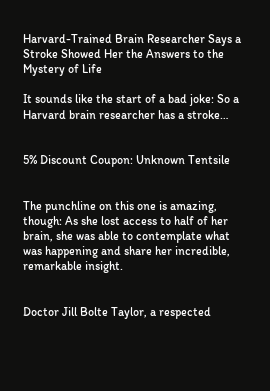Harvard-Trained Brain Researcher Says a Stroke Showed Her the Answers to the Mystery of Life

It sounds like the start of a bad joke: So a Harvard brain researcher has a stroke…


5% Discount Coupon: Unknown Tentsile


The punchline on this one is amazing, though: As she lost access to half of her brain, she was able to contemplate what was happening and share her incredible, remarkable insight.


Doctor Jill Bolte Taylor, a respected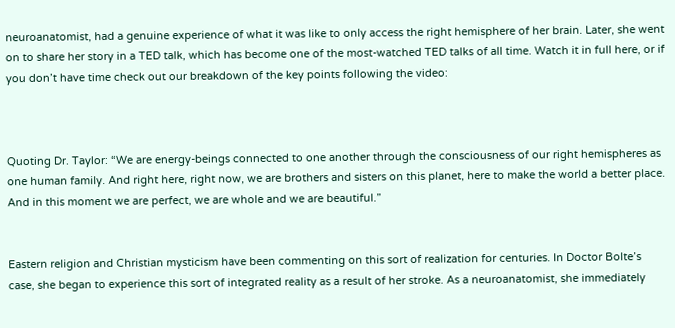neuroanatomist, had a genuine experience of what it was like to only access the right hemisphere of her brain. Later, she went on to share her story in a TED talk, which has become one of the most-watched TED talks of all time. Watch it in full here, or if you don’t have time check out our breakdown of the key points following the video:



Quoting Dr. Taylor: “We are energy-beings connected to one another through the consciousness of our right hemispheres as one human family. And right here, right now, we are brothers and sisters on this planet, here to make the world a better place. And in this moment we are perfect, we are whole and we are beautiful.”


Eastern religion and Christian mysticism have been commenting on this sort of realization for centuries. In Doctor Bolte’s case, she began to experience this sort of integrated reality as a result of her stroke. As a neuroanatomist, she immediately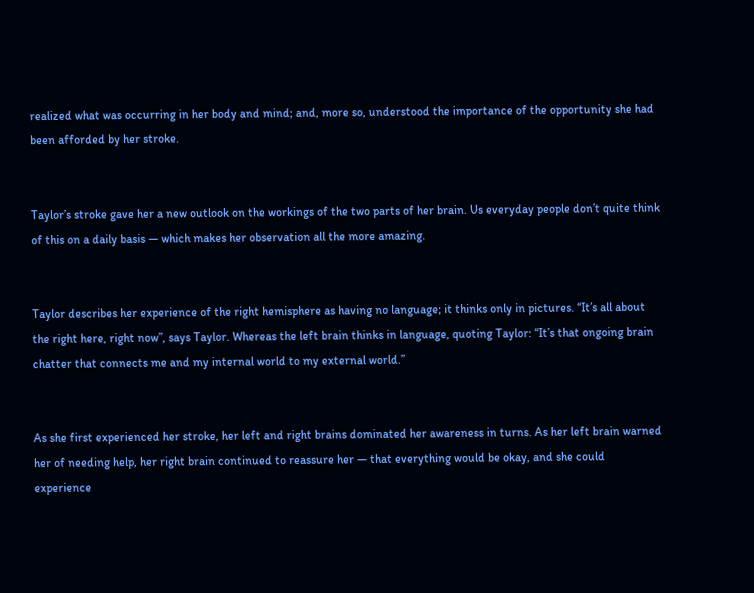realized what was occurring in her body and mind; and, more so, understood the importance of the opportunity she had been afforded by her stroke.


Taylor’s stroke gave her a new outlook on the workings of the two parts of her brain. Us everyday people don’t quite think of this on a daily basis — which makes her observation all the more amazing.


Taylor describes her experience of the right hemisphere as having no language; it thinks only in pictures. “It’s all about the right here, right now”, says Taylor. Whereas the left brain thinks in language, quoting Taylor: “It’s that ongoing brain chatter that connects me and my internal world to my external world.”


As she first experienced her stroke, her left and right brains dominated her awareness in turns. As her left brain warned her of needing help, her right brain continued to reassure her — that everything would be okay, and she could experience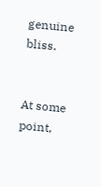genuine bliss.


At some point,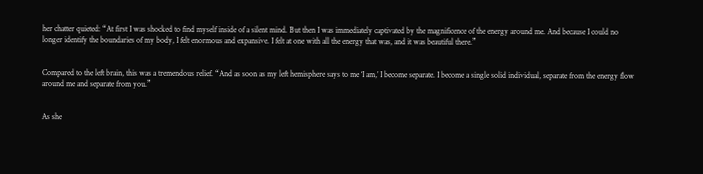her chatter quieted: “At first I was shocked to find myself inside of a silent mind. But then I was immediately captivated by the magnificence of the energy around me. And because I could no longer identify the boundaries of my body, I felt enormous and expansive. I felt at one with all the energy that was, and it was beautiful there.”


Compared to the left brain, this was a tremendous relief. “And as soon as my left hemisphere says to me ‘I am,’ I become separate. I become a single solid individual, separate from the energy flow around me and separate from you.”


As she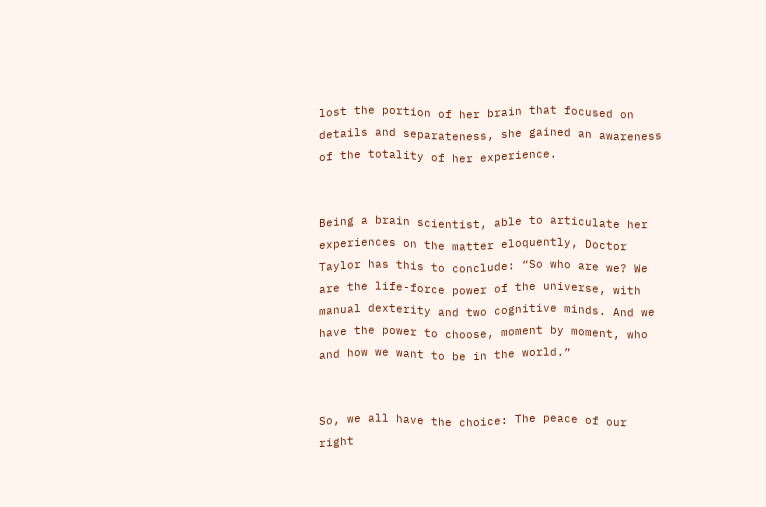lost the portion of her brain that focused on details and separateness, she gained an awareness of the totality of her experience.


Being a brain scientist, able to articulate her experiences on the matter eloquently, Doctor Taylor has this to conclude: “So who are we? We are the life-force power of the universe, with manual dexterity and two cognitive minds. And we have the power to choose, moment by moment, who and how we want to be in the world.”


So, we all have the choice: The peace of our right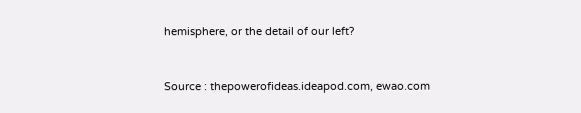hemisphere, or the detail of our left?


Source : thepowerofideas.ideapod.com, ewao.com